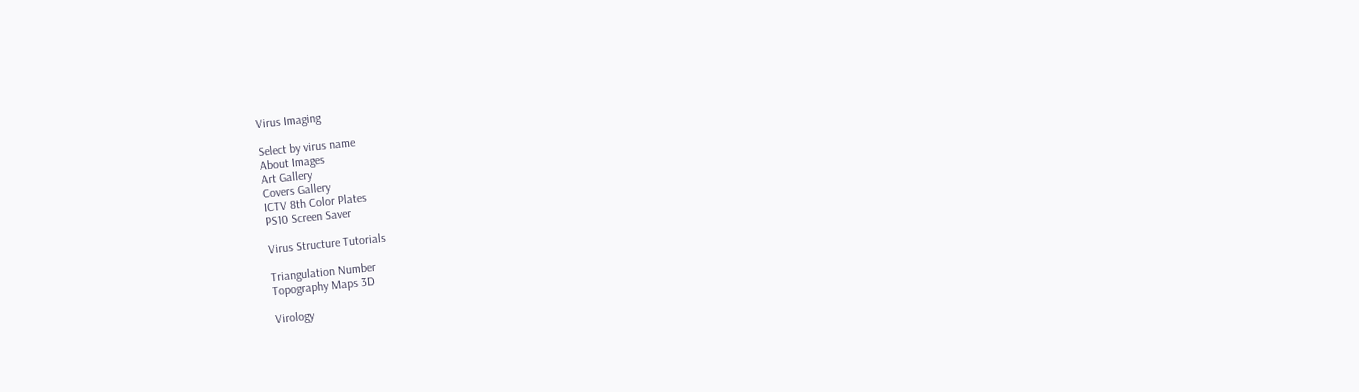Virus Imaging

Select by virus name
About Images
Art Gallery
Covers Gallery
ICTV 8th Color Plates
PS10 Screen Saver

Virus Structure Tutorials

Triangulation Number
Topography Maps 3D

Virology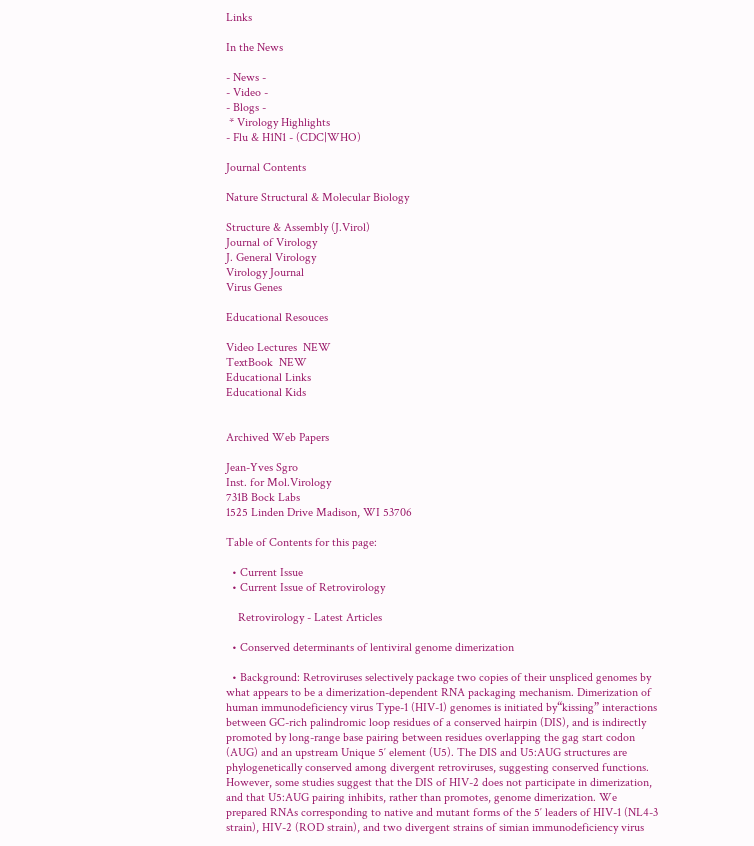Links

In the News

- News -
- Video -
- Blogs -
 * Virology Highlights
- Flu & H1N1 - (CDC|WHO)

Journal Contents

Nature Structural & Molecular Biology

Structure & Assembly (J.Virol)
Journal of Virology
J. General Virology
Virology Journal
Virus Genes

Educational Resouces

Video Lectures  NEW
TextBook  NEW
Educational Links
Educational Kids


Archived Web Papers

Jean-Yves Sgro
Inst. for Mol.Virology
731B Bock Labs
1525 Linden Drive Madison, WI 53706

Table of Contents for this page:

  • Current Issue
  • Current Issue of Retrovirology

    Retrovirology - Latest Articles

  • Conserved determinants of lentiviral genome dimerization

  • Background: Retroviruses selectively package two copies of their unspliced genomes by what appears to be a dimerization-dependent RNA packaging mechanism. Dimerization of human immunodeficiency virus Type-1 (HIV-1) genomes is initiated by“kissing” interactions between GC-rich palindromic loop residues of a conserved hairpin (DIS), and is indirectly promoted by long-range base pairing between residues overlapping the gag start codon (AUG) and an upstream Unique 5′ element (U5). The DIS and U5:AUG structures are phylogenetically conserved among divergent retroviruses, suggesting conserved functions. However, some studies suggest that the DIS of HIV-2 does not participate in dimerization, and that U5:AUG pairing inhibits, rather than promotes, genome dimerization. We prepared RNAs corresponding to native and mutant forms of the 5′ leaders of HIV-1 (NL4-3 strain), HIV-2 (ROD strain), and two divergent strains of simian immunodeficiency virus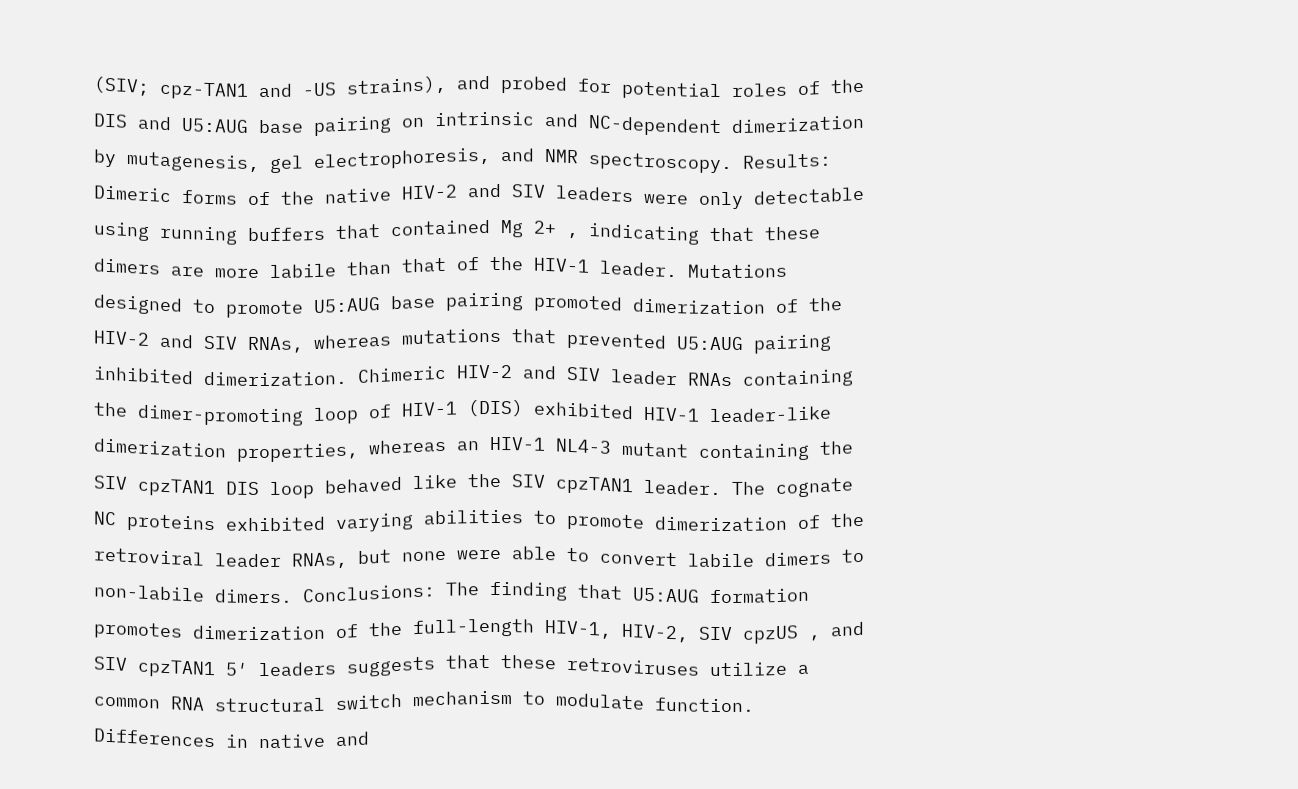(SIV; cpz-TAN1 and -US strains), and probed for potential roles of the DIS and U5:AUG base pairing on intrinsic and NC-dependent dimerization by mutagenesis, gel electrophoresis, and NMR spectroscopy. Results: Dimeric forms of the native HIV-2 and SIV leaders were only detectable using running buffers that contained Mg 2+ , indicating that these dimers are more labile than that of the HIV-1 leader. Mutations designed to promote U5:AUG base pairing promoted dimerization of the HIV-2 and SIV RNAs, whereas mutations that prevented U5:AUG pairing inhibited dimerization. Chimeric HIV-2 and SIV leader RNAs containing the dimer-promoting loop of HIV-1 (DIS) exhibited HIV-1 leader-like dimerization properties, whereas an HIV-1 NL4-3 mutant containing the SIV cpzTAN1 DIS loop behaved like the SIV cpzTAN1 leader. The cognate NC proteins exhibited varying abilities to promote dimerization of the retroviral leader RNAs, but none were able to convert labile dimers to non-labile dimers. Conclusions: The finding that U5:AUG formation promotes dimerization of the full-length HIV-1, HIV-2, SIV cpzUS , and SIV cpzTAN1 5′ leaders suggests that these retroviruses utilize a common RNA structural switch mechanism to modulate function. Differences in native and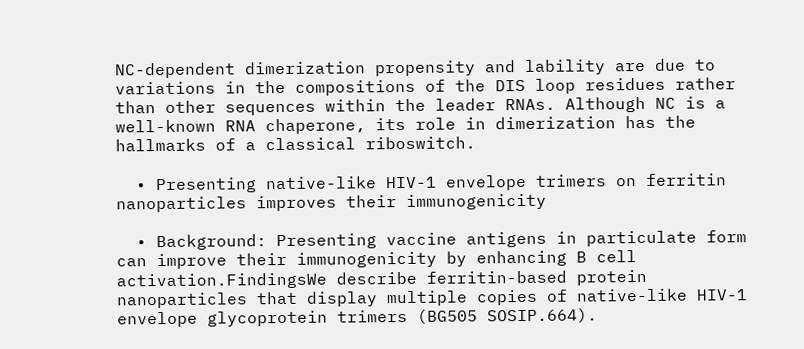NC-dependent dimerization propensity and lability are due to variations in the compositions of the DIS loop residues rather than other sequences within the leader RNAs. Although NC is a well-known RNA chaperone, its role in dimerization has the hallmarks of a classical riboswitch.

  • Presenting native-like HIV-1 envelope trimers on ferritin nanoparticles improves their immunogenicity

  • Background: Presenting vaccine antigens in particulate form can improve their immunogenicity by enhancing B cell activation.FindingsWe describe ferritin-based protein nanoparticles that display multiple copies of native-like HIV-1 envelope glycoprotein trimers (BG505 SOSIP.664).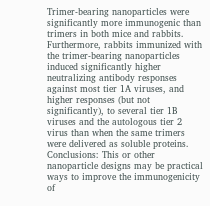Trimer-bearing nanoparticles were significantly more immunogenic than trimers in both mice and rabbits. Furthermore, rabbits immunized with the trimer-bearing nanoparticles induced significantly higher neutralizing antibody responses against most tier 1A viruses, and higher responses (but not significantly), to several tier 1B viruses and the autologous tier 2 virus than when the same trimers were delivered as soluble proteins. Conclusions: This or other nanoparticle designs may be practical ways to improve the immunogenicity of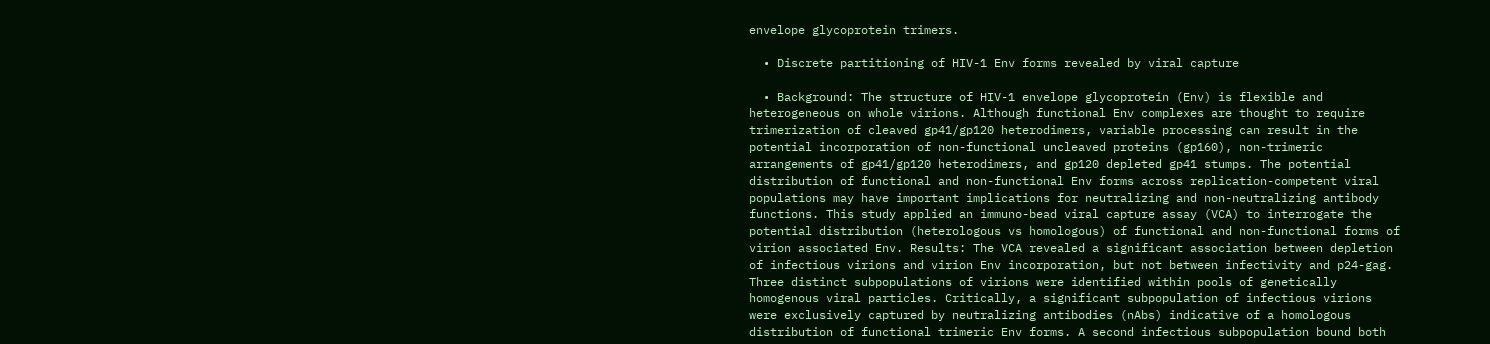envelope glycoprotein trimers.

  • Discrete partitioning of HIV-1 Env forms revealed by viral capture

  • Background: The structure of HIV-1 envelope glycoprotein (Env) is flexible and heterogeneous on whole virions. Although functional Env complexes are thought to require trimerization of cleaved gp41/gp120 heterodimers, variable processing can result in the potential incorporation of non-functional uncleaved proteins (gp160), non-trimeric arrangements of gp41/gp120 heterodimers, and gp120 depleted gp41 stumps. The potential distribution of functional and non-functional Env forms across replication-competent viral populations may have important implications for neutralizing and non-neutralizing antibody functions. This study applied an immuno-bead viral capture assay (VCA) to interrogate the potential distribution (heterologous vs homologous) of functional and non-functional forms of virion associated Env. Results: The VCA revealed a significant association between depletion of infectious virions and virion Env incorporation, but not between infectivity and p24-gag. Three distinct subpopulations of virions were identified within pools of genetically homogenous viral particles. Critically, a significant subpopulation of infectious virions were exclusively captured by neutralizing antibodies (nAbs) indicative of a homologous distribution of functional trimeric Env forms. A second infectious subpopulation bound both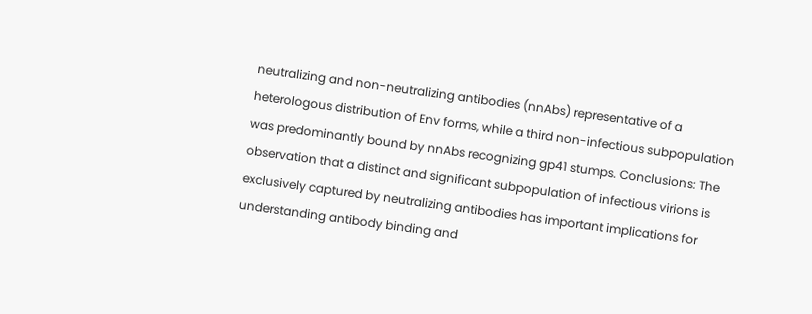neutralizing and non-neutralizing antibodies (nnAbs) representative of a heterologous distribution of Env forms, while a third non-infectious subpopulation was predominantly bound by nnAbs recognizing gp41 stumps. Conclusions: The observation that a distinct and significant subpopulation of infectious virions is exclusively captured by neutralizing antibodies has important implications for understanding antibody binding and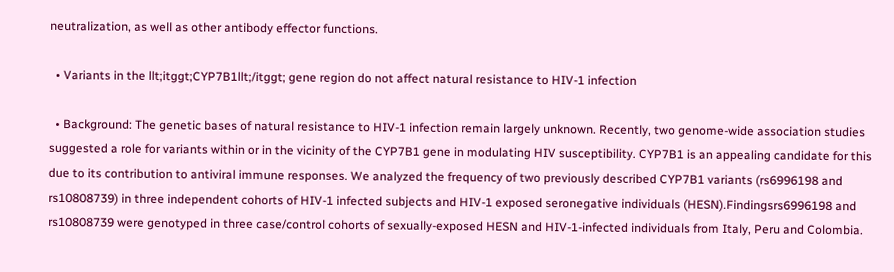neutralization, as well as other antibody effector functions.

  • Variants in the llt;itggt;CYP7B1llt;/itggt; gene region do not affect natural resistance to HIV-1 infection

  • Background: The genetic bases of natural resistance to HIV-1 infection remain largely unknown. Recently, two genome-wide association studies suggested a role for variants within or in the vicinity of the CYP7B1 gene in modulating HIV susceptibility. CYP7B1 is an appealing candidate for this due to its contribution to antiviral immune responses. We analyzed the frequency of two previously described CYP7B1 variants (rs6996198 and rs10808739) in three independent cohorts of HIV-1 infected subjects and HIV-1 exposed seronegative individuals (HESN).Findingsrs6996198 and rs10808739 were genotyped in three case/control cohorts of sexually-exposed HESN and HIV-1-infected individuals from Italy, Peru and Colombia.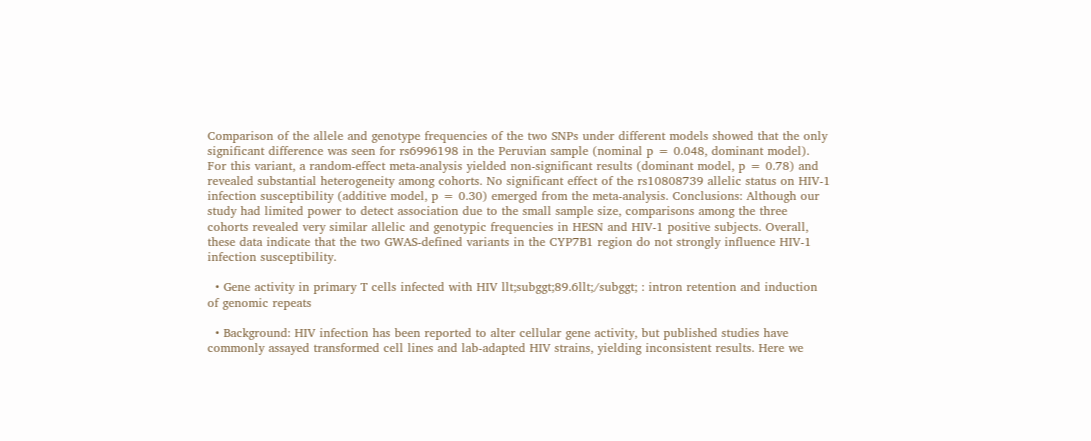Comparison of the allele and genotype frequencies of the two SNPs under different models showed that the only significant difference was seen for rs6996198 in the Peruvian sample (nominal p = 0.048, dominant model). For this variant, a random-effect meta-analysis yielded non-significant results (dominant model, p = 0.78) and revealed substantial heterogeneity among cohorts. No significant effect of the rs10808739 allelic status on HIV-1 infection susceptibility (additive model, p = 0.30) emerged from the meta-analysis. Conclusions: Although our study had limited power to detect association due to the small sample size, comparisons among the three cohorts revealed very similar allelic and genotypic frequencies in HESN and HIV-1 positive subjects. Overall, these data indicate that the two GWAS-defined variants in the CYP7B1 region do not strongly influence HIV-1 infection susceptibility.

  • Gene activity in primary T cells infected with HIV llt;subggt;89.6llt;/subggt; : intron retention and induction of genomic repeats

  • Background: HIV infection has been reported to alter cellular gene activity, but published studies have commonly assayed transformed cell lines and lab-adapted HIV strains, yielding inconsistent results. Here we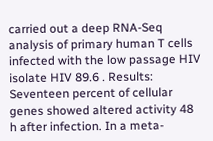carried out a deep RNA-Seq analysis of primary human T cells infected with the low passage HIV isolate HIV 89.6 . Results: Seventeen percent of cellular genes showed altered activity 48 h after infection. In a meta-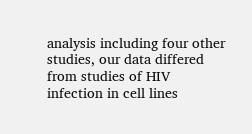analysis including four other studies, our data differed from studies of HIV infection in cell lines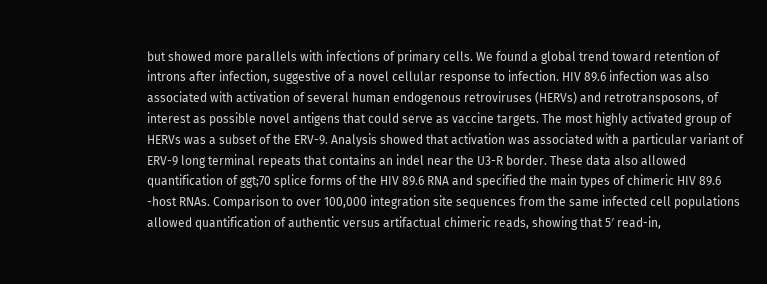but showed more parallels with infections of primary cells. We found a global trend toward retention of introns after infection, suggestive of a novel cellular response to infection. HIV 89.6 infection was also associated with activation of several human endogenous retroviruses (HERVs) and retrotransposons, of interest as possible novel antigens that could serve as vaccine targets. The most highly activated group of HERVs was a subset of the ERV-9. Analysis showed that activation was associated with a particular variant of ERV-9 long terminal repeats that contains an indel near the U3-R border. These data also allowed quantification of ggt;70 splice forms of the HIV 89.6 RNA and specified the main types of chimeric HIV 89.6 -host RNAs. Comparison to over 100,000 integration site sequences from the same infected cell populations allowed quantification of authentic versus artifactual chimeric reads, showing that 5′ read-in,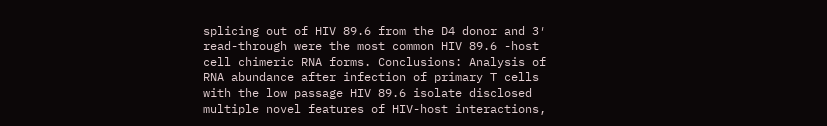splicing out of HIV 89.6 from the D4 donor and 3′ read-through were the most common HIV 89.6 -host cell chimeric RNA forms. Conclusions: Analysis of RNA abundance after infection of primary T cells with the low passage HIV 89.6 isolate disclosed multiple novel features of HIV-host interactions,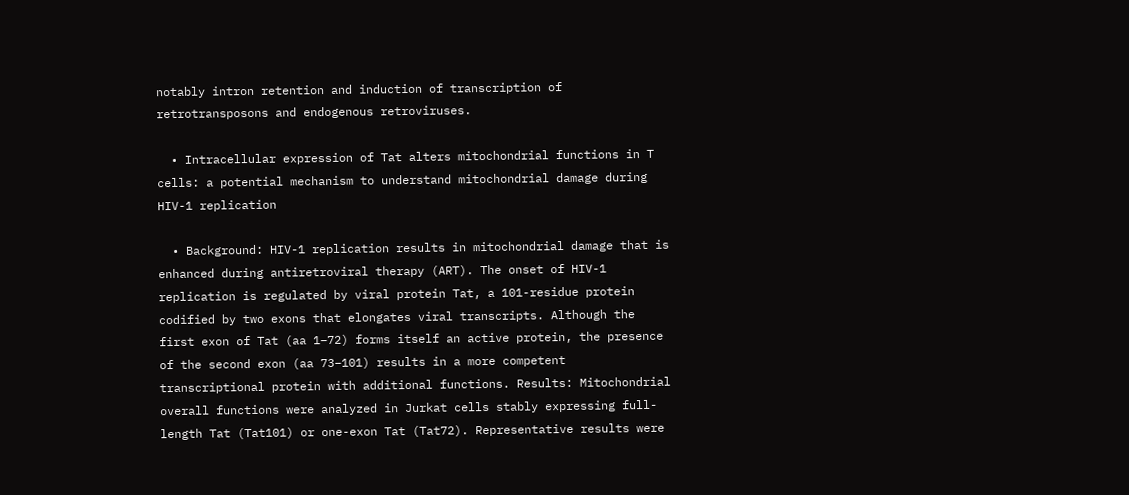notably intron retention and induction of transcription of retrotransposons and endogenous retroviruses.

  • Intracellular expression of Tat alters mitochondrial functions in T cells: a potential mechanism to understand mitochondrial damage during HIV-1 replication

  • Background: HIV-1 replication results in mitochondrial damage that is enhanced during antiretroviral therapy (ART). The onset of HIV-1 replication is regulated by viral protein Tat, a 101-residue protein codified by two exons that elongates viral transcripts. Although the first exon of Tat (aa 1–72) forms itself an active protein, the presence of the second exon (aa 73–101) results in a more competent transcriptional protein with additional functions. Results: Mitochondrial overall functions were analyzed in Jurkat cells stably expressing full-length Tat (Tat101) or one-exon Tat (Tat72). Representative results were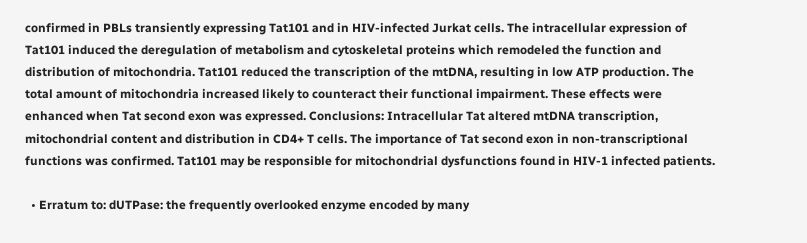confirmed in PBLs transiently expressing Tat101 and in HIV-infected Jurkat cells. The intracellular expression of Tat101 induced the deregulation of metabolism and cytoskeletal proteins which remodeled the function and distribution of mitochondria. Tat101 reduced the transcription of the mtDNA, resulting in low ATP production. The total amount of mitochondria increased likely to counteract their functional impairment. These effects were enhanced when Tat second exon was expressed. Conclusions: Intracellular Tat altered mtDNA transcription, mitochondrial content and distribution in CD4+ T cells. The importance of Tat second exon in non-transcriptional functions was confirmed. Tat101 may be responsible for mitochondrial dysfunctions found in HIV-1 infected patients.

  • Erratum to: dUTPase: the frequently overlooked enzyme encoded by many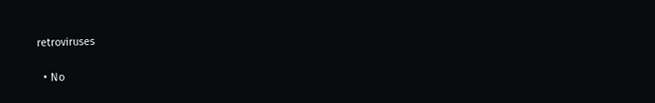retroviruses

  • No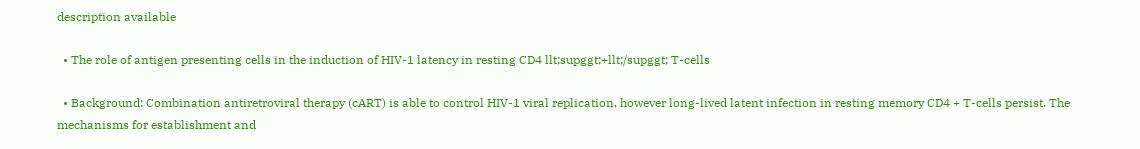description available

  • The role of antigen presenting cells in the induction of HIV-1 latency in resting CD4 llt;supggt;+llt;/supggt; T-cells

  • Background: Combination antiretroviral therapy (cART) is able to control HIV-1 viral replication, however long-lived latent infection in resting memory CD4 + T-cells persist. The mechanisms for establishment and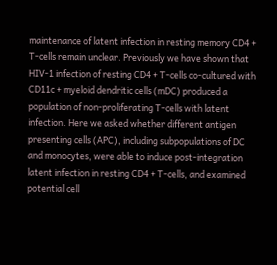maintenance of latent infection in resting memory CD4 + T-cells remain unclear. Previously we have shown that HIV-1 infection of resting CD4 + T-cells co-cultured with CD11c + myeloid dendritic cells (mDC) produced a population of non-proliferating T-cells with latent infection. Here we asked whether different antigen presenting cells (APC), including subpopulations of DC and monocytes, were able to induce post-integration latent infection in resting CD4 + T-cells, and examined potential cell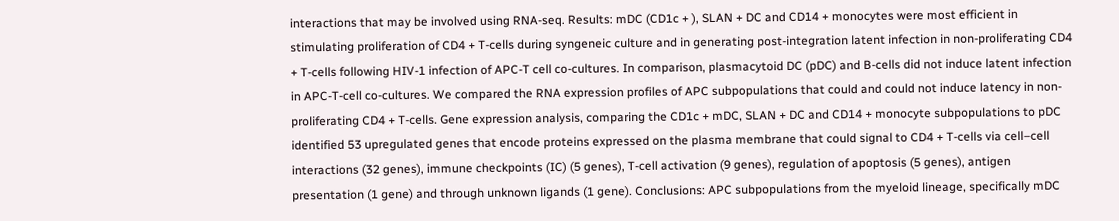interactions that may be involved using RNA-seq. Results: mDC (CD1c + ), SLAN + DC and CD14 + monocytes were most efficient in stimulating proliferation of CD4 + T-cells during syngeneic culture and in generating post-integration latent infection in non-proliferating CD4 + T-cells following HIV-1 infection of APC-T cell co-cultures. In comparison, plasmacytoid DC (pDC) and B-cells did not induce latent infection in APC-T-cell co-cultures. We compared the RNA expression profiles of APC subpopulations that could and could not induce latency in non-proliferating CD4 + T-cells. Gene expression analysis, comparing the CD1c + mDC, SLAN + DC and CD14 + monocyte subpopulations to pDC identified 53 upregulated genes that encode proteins expressed on the plasma membrane that could signal to CD4 + T-cells via cell–cell interactions (32 genes), immune checkpoints (IC) (5 genes), T-cell activation (9 genes), regulation of apoptosis (5 genes), antigen presentation (1 gene) and through unknown ligands (1 gene). Conclusions: APC subpopulations from the myeloid lineage, specifically mDC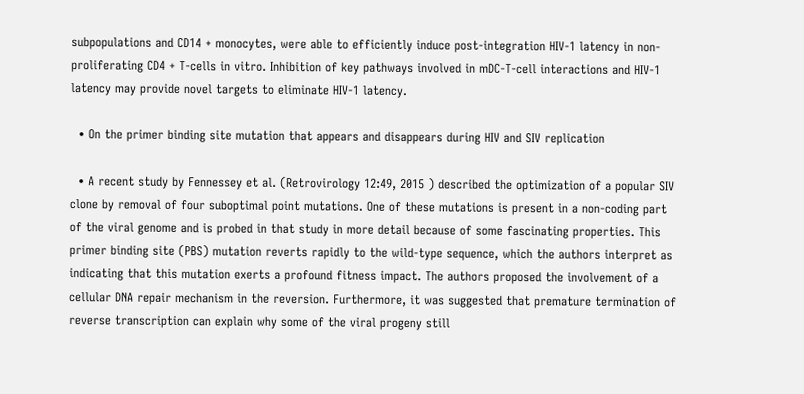subpopulations and CD14 + monocytes, were able to efficiently induce post-integration HIV-1 latency in non-proliferating CD4 + T-cells in vitro. Inhibition of key pathways involved in mDC-T-cell interactions and HIV-1 latency may provide novel targets to eliminate HIV-1 latency.

  • On the primer binding site mutation that appears and disappears during HIV and SIV replication

  • A recent study by Fennessey et al. (Retrovirology 12:49, 2015 ) described the optimization of a popular SIV clone by removal of four suboptimal point mutations. One of these mutations is present in a non-coding part of the viral genome and is probed in that study in more detail because of some fascinating properties. This primer binding site (PBS) mutation reverts rapidly to the wild-type sequence, which the authors interpret as indicating that this mutation exerts a profound fitness impact. The authors proposed the involvement of a cellular DNA repair mechanism in the reversion. Furthermore, it was suggested that premature termination of reverse transcription can explain why some of the viral progeny still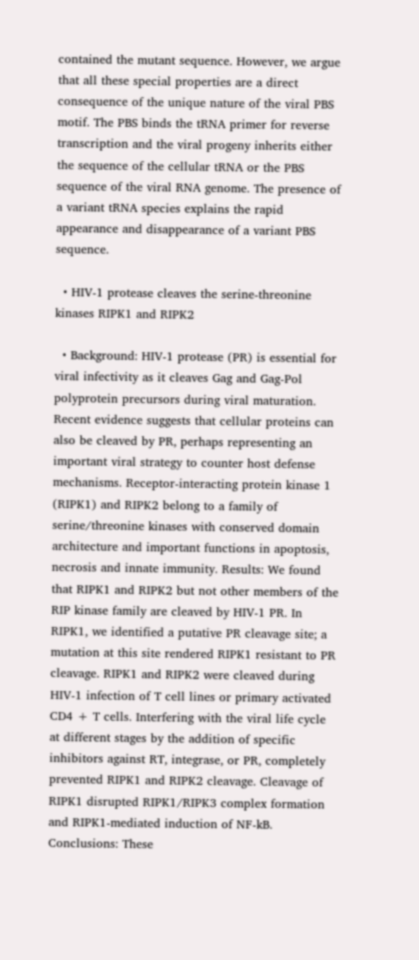contained the mutant sequence. However, we argue that all these special properties are a direct consequence of the unique nature of the viral PBS motif. The PBS binds the tRNA primer for reverse transcription and the viral progeny inherits either the sequence of the cellular tRNA or the PBS sequence of the viral RNA genome. The presence of a variant tRNA species explains the rapid appearance and disappearance of a variant PBS sequence.

  • HIV-1 protease cleaves the serine-threonine kinases RIPK1 and RIPK2

  • Background: HIV-1 protease (PR) is essential for viral infectivity as it cleaves Gag and Gag-Pol polyprotein precursors during viral maturation. Recent evidence suggests that cellular proteins can also be cleaved by PR, perhaps representing an important viral strategy to counter host defense mechanisms. Receptor-interacting protein kinase 1 (RIPK1) and RIPK2 belong to a family of serine/threonine kinases with conserved domain architecture and important functions in apoptosis, necrosis and innate immunity. Results: We found that RIPK1 and RIPK2 but not other members of the RIP kinase family are cleaved by HIV-1 PR. In RIPK1, we identified a putative PR cleavage site; a mutation at this site rendered RIPK1 resistant to PR cleavage. RIPK1 and RIPK2 were cleaved during HIV-1 infection of T cell lines or primary activated CD4 + T cells. Interfering with the viral life cycle at different stages by the addition of specific inhibitors against RT, integrase, or PR, completely prevented RIPK1 and RIPK2 cleavage. Cleavage of RIPK1 disrupted RIPK1/RIPK3 complex formation and RIPK1-mediated induction of NF-kB. Conclusions: These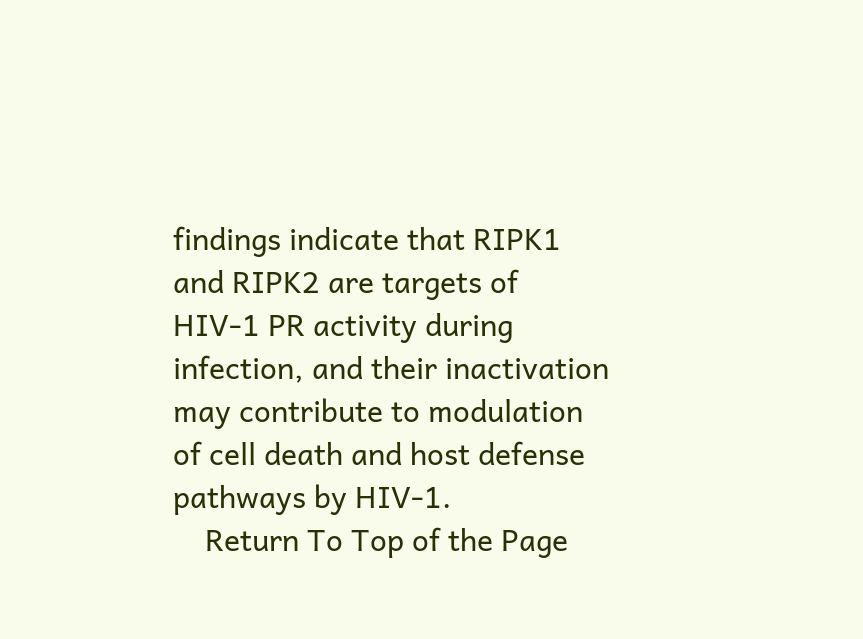findings indicate that RIPK1 and RIPK2 are targets of HIV-1 PR activity during infection, and their inactivation may contribute to modulation of cell death and host defense pathways by HIV-1.
    Return To Top of the Page